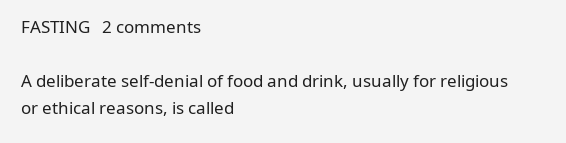FASTING   2 comments

A deliberate self-denial of food and drink, usually for religious or ethical reasons, is called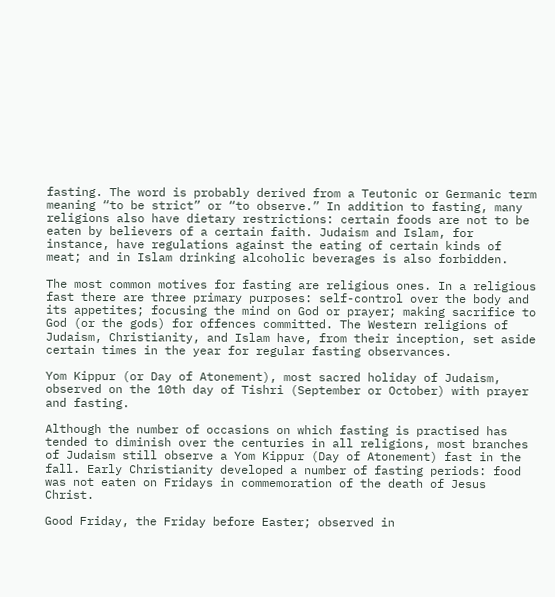fasting. The word is probably derived from a Teutonic or Germanic term meaning “to be strict” or “to observe.” In addition to fasting, many religions also have dietary restrictions: certain foods are not to be eaten by believers of a certain faith. Judaism and Islam, for instance, have regulations against the eating of certain kinds of meat; and in Islam drinking alcoholic beverages is also forbidden.

The most common motives for fasting are religious ones. In a religious fast there are three primary purposes: self-control over the body and its appetites; focusing the mind on God or prayer; making sacrifice to God (or the gods) for offences committed. The Western religions of Judaism, Christianity, and Islam have, from their inception, set aside certain times in the year for regular fasting observances.

Yom Kippur (or Day of Atonement), most sacred holiday of Judaism, observed on the 10th day of Tishri (September or October) with prayer and fasting.

Although the number of occasions on which fasting is practised has tended to diminish over the centuries in all religions, most branches of Judaism still observe a Yom Kippur (Day of Atonement) fast in the fall. Early Christianity developed a number of fasting periods: food was not eaten on Fridays in commemoration of the death of Jesus Christ.

Good Friday, the Friday before Easter; observed in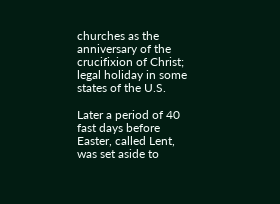churches as the anniversary of the crucifixion of Christ; legal holiday in some states of the U.S.

Later a period of 40 fast days before Easter, called Lent, was set aside to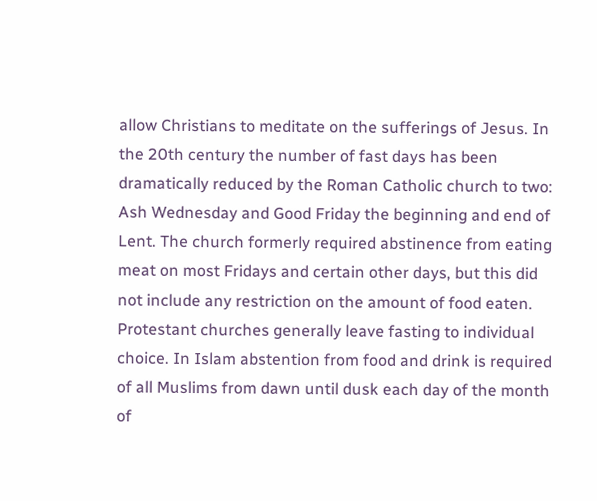allow Christians to meditate on the sufferings of Jesus. In the 20th century the number of fast days has been dramatically reduced by the Roman Catholic church to two: Ash Wednesday and Good Friday the beginning and end of Lent. The church formerly required abstinence from eating meat on most Fridays and certain other days, but this did not include any restriction on the amount of food eaten. Protestant churches generally leave fasting to individual choice. In Islam abstention from food and drink is required of all Muslims from dawn until dusk each day of the month of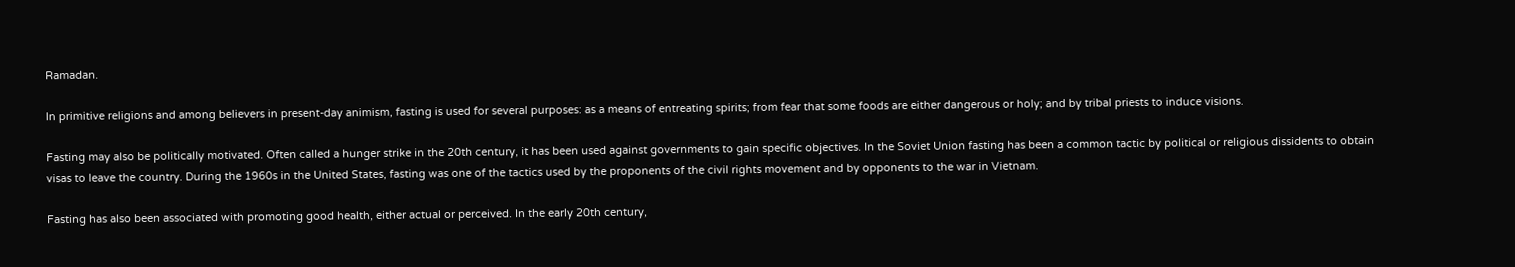Ramadan.

In primitive religions and among believers in present-day animism, fasting is used for several purposes: as a means of entreating spirits; from fear that some foods are either dangerous or holy; and by tribal priests to induce visions.

Fasting may also be politically motivated. Often called a hunger strike in the 20th century, it has been used against governments to gain specific objectives. In the Soviet Union fasting has been a common tactic by political or religious dissidents to obtain visas to leave the country. During the 1960s in the United States, fasting was one of the tactics used by the proponents of the civil rights movement and by opponents to the war in Vietnam.

Fasting has also been associated with promoting good health, either actual or perceived. In the early 20th century,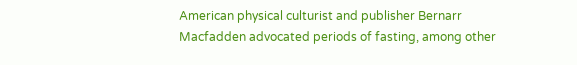American physical culturist and publisher Bernarr Macfadden advocated periods of fasting, among other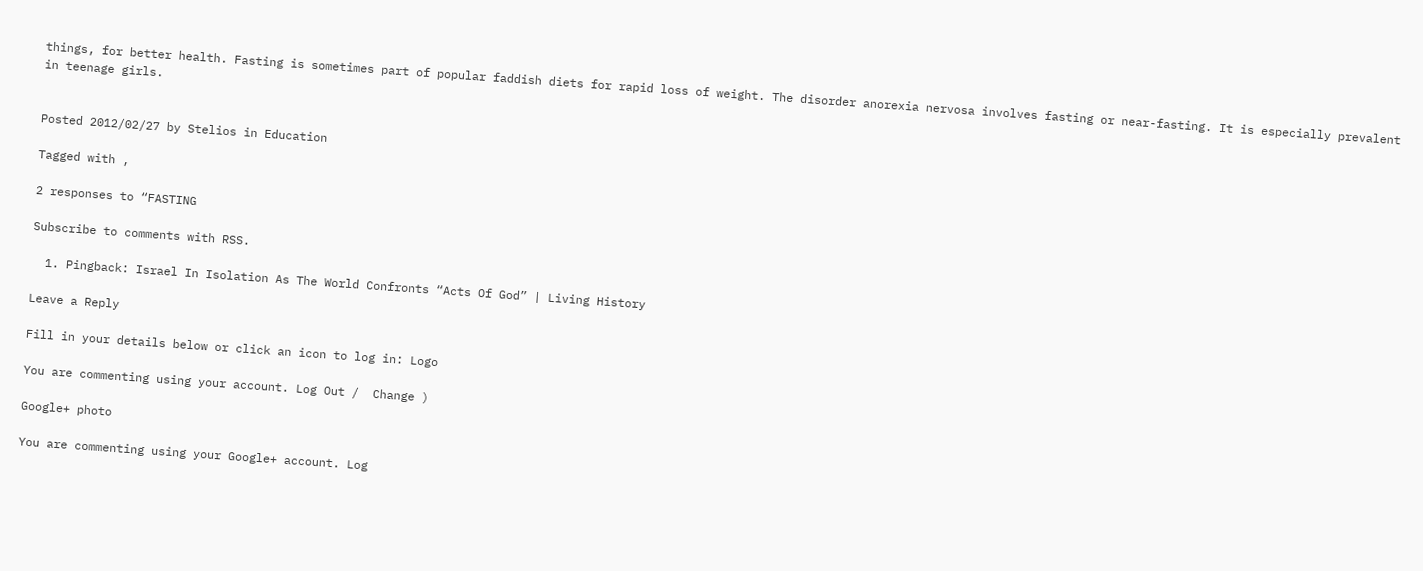things, for better health. Fasting is sometimes part of popular faddish diets for rapid loss of weight. The disorder anorexia nervosa involves fasting or near-fasting. It is especially prevalent in teenage girls.


Posted 2012/02/27 by Stelios in Education

Tagged with ,

2 responses to “FASTING

Subscribe to comments with RSS.

  1. Pingback: Israel In Isolation As The World Confronts “Acts Of God” | Living History

Leave a Reply

Fill in your details below or click an icon to log in: Logo

You are commenting using your account. Log Out /  Change )

Google+ photo

You are commenting using your Google+ account. Log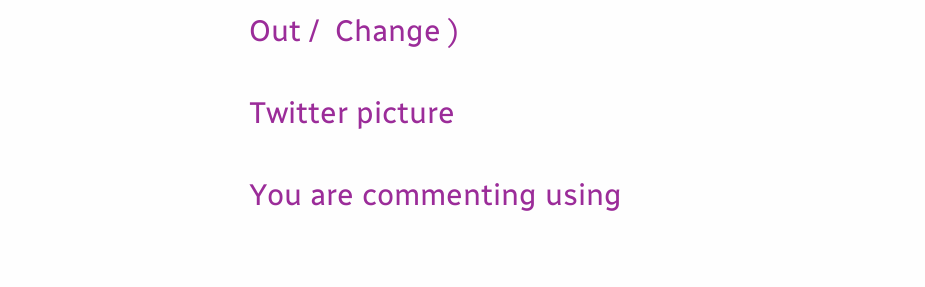Out /  Change )

Twitter picture

You are commenting using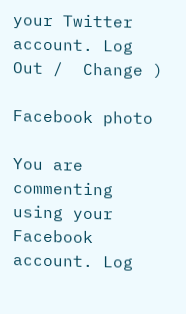your Twitter account. Log Out /  Change )

Facebook photo

You are commenting using your Facebook account. Log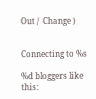Out /  Change )


Connecting to %s

%d bloggers like this: